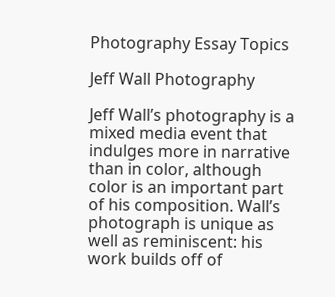Photography Essay Topics

Jeff Wall Photography

Jeff Wall’s photography is a mixed media event that indulges more in narrative than in color, although color is an important part of his composition. Wall’s photograph is unique as well as reminiscent: his work builds off of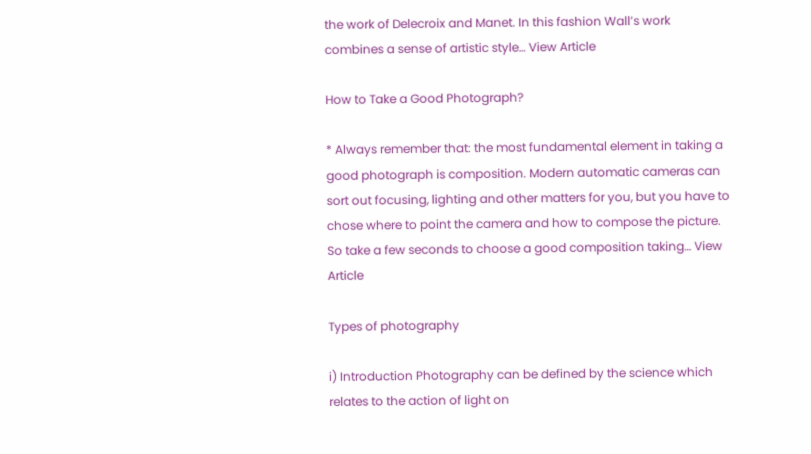the work of Delecroix and Manet. In this fashion Wall’s work combines a sense of artistic style… View Article

How to Take a Good Photograph?

* Always remember that: the most fundamental element in taking a good photograph is composition. Modern automatic cameras can sort out focusing, lighting and other matters for you, but you have to chose where to point the camera and how to compose the picture. So take a few seconds to choose a good composition taking… View Article

Types of photography

i) Introduction Photography can be defined by the science which relates to the action of light on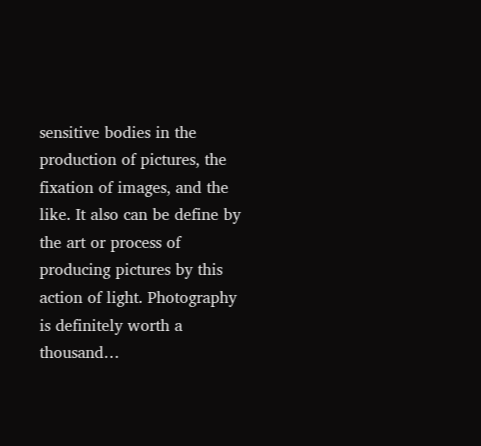sensitive bodies in the production of pictures, the fixation of images, and the like. It also can be define by the art or process of producing pictures by this action of light. Photography is definitely worth a thousand…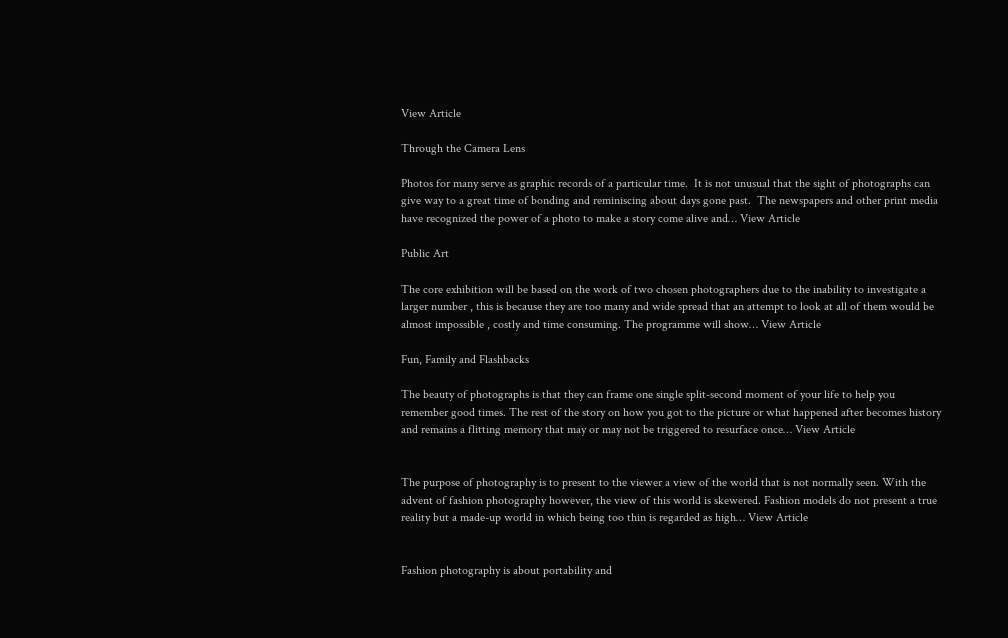View Article

Through the Camera Lens

Photos for many serve as graphic records of a particular time.  It is not unusual that the sight of photographs can give way to a great time of bonding and reminiscing about days gone past.  The newspapers and other print media have recognized the power of a photo to make a story come alive and… View Article

Public Art

The core exhibition will be based on the work of two chosen photographers due to the inability to investigate a larger number , this is because they are too many and wide spread that an attempt to look at all of them would be almost impossible , costly and time consuming. The programme will show… View Article

Fun, Family and Flashbacks

The beauty of photographs is that they can frame one single split-second moment of your life to help you remember good times. The rest of the story on how you got to the picture or what happened after becomes history and remains a flitting memory that may or may not be triggered to resurface once… View Article


The purpose of photography is to present to the viewer a view of the world that is not normally seen. With the advent of fashion photography however, the view of this world is skewered. Fashion models do not present a true reality but a made-up world in which being too thin is regarded as high… View Article


Fashion photography is about portability and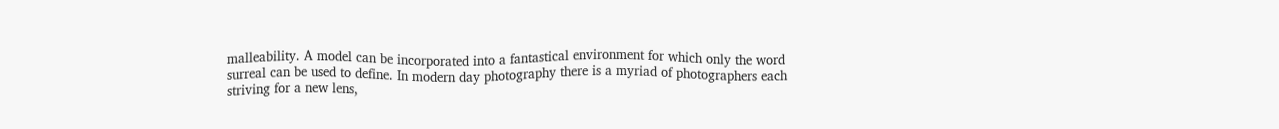malleability. A model can be incorporated into a fantastical environment for which only the word surreal can be used to define. In modern day photography there is a myriad of photographers each striving for a new lens,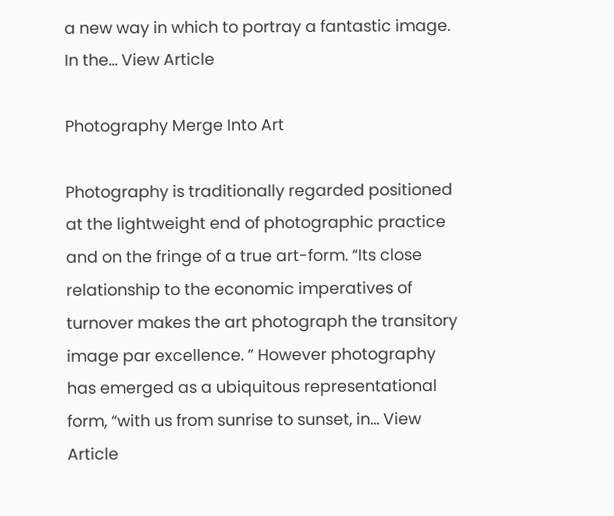a new way in which to portray a fantastic image. In the… View Article

Photography Merge Into Art

Photography is traditionally regarded positioned at the lightweight end of photographic practice and on the fringe of a true art-form. “Its close relationship to the economic imperatives of turnover makes the art photograph the transitory image par excellence. ” However photography has emerged as a ubiquitous representational form, “with us from sunrise to sunset, in… View Article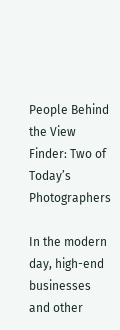People Behind the View Finder: Two of Today’s Photographers

In the modern day, high-end businesses and other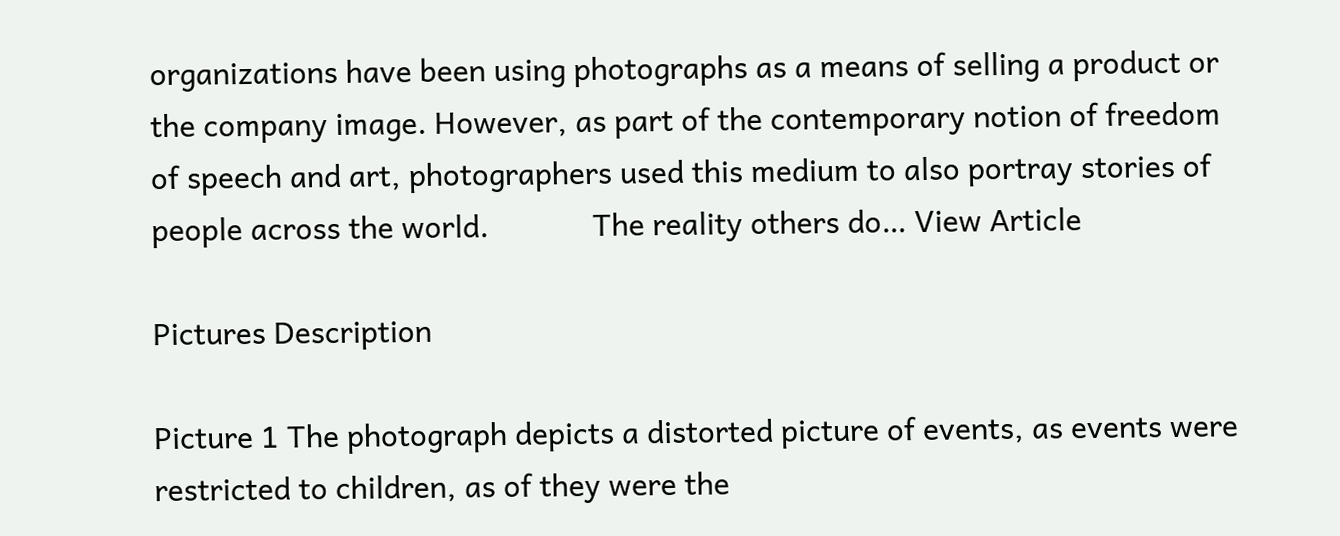organizations have been using photographs as a means of selling a product or the company image. However, as part of the contemporary notion of freedom of speech and art, photographers used this medium to also portray stories of people across the world.             The reality others do… View Article

Pictures Description

Picture 1 The photograph depicts a distorted picture of events, as events were restricted to children, as of they were the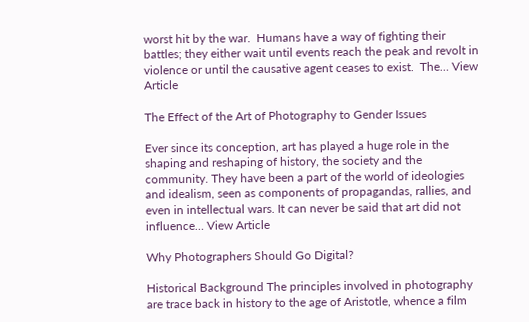worst hit by the war.  Humans have a way of fighting their battles; they either wait until events reach the peak and revolt in violence or until the causative agent ceases to exist.  The… View Article

The Effect of the Art of Photography to Gender Issues

Ever since its conception, art has played a huge role in the shaping and reshaping of history, the society and the community. They have been a part of the world of ideologies and idealism, seen as components of propagandas, rallies, and even in intellectual wars. It can never be said that art did not influence… View Article

Why Photographers Should Go Digital?

Historical Background The principles involved in photography are trace back in history to the age of Aristotle, whence a film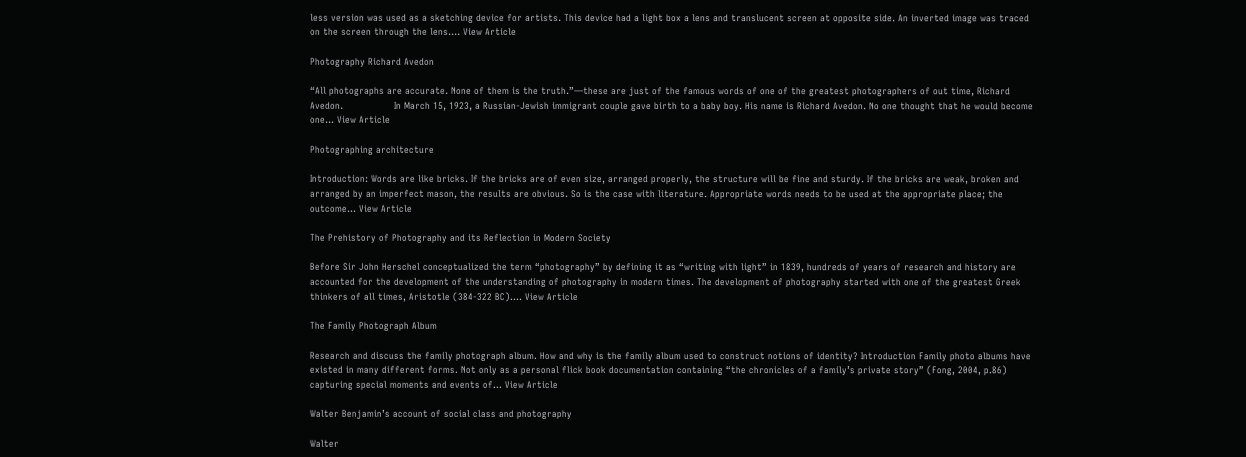less version was used as a sketching device for artists. This device had a light box a lens and translucent screen at opposite side. An inverted image was traced on the screen through the lens…. View Article

Photography Richard Avedon

“All photographs are accurate. None of them is the truth.”—these are just of the famous words of one of the greatest photographers of out time, Richard Avedon.                 In March 15, 1923, a Russian-Jewish immigrant couple gave birth to a baby boy. His name is Richard Avedon. No one thought that he would become one… View Article

Photographing architecture

Introduction: Words are like bricks. If the bricks are of even size, arranged properly, the structure will be fine and sturdy. If the bricks are weak, broken and arranged by an imperfect mason, the results are obvious. So is the case with literature. Appropriate words needs to be used at the appropriate place; the outcome… View Article

The Prehistory of Photography and its Reflection in Modern Society

Before Sir John Herschel conceptualized the term “photography” by defining it as “writing with light” in 1839, hundreds of years of research and history are accounted for the development of the understanding of photography in modern times. The development of photography started with one of the greatest Greek thinkers of all times, Aristotle (384-322 BC)…. View Article

The Family Photograph Album

Research and discuss the family photograph album. How and why is the family album used to construct notions of identity? Introduction Family photo albums have existed in many different forms. Not only as a personal flick book documentation containing “the chronicles of a family’s private story” (Fong, 2004, p.86) capturing special moments and events of… View Article

Walter Benjamin’s account of social class and photography

Walter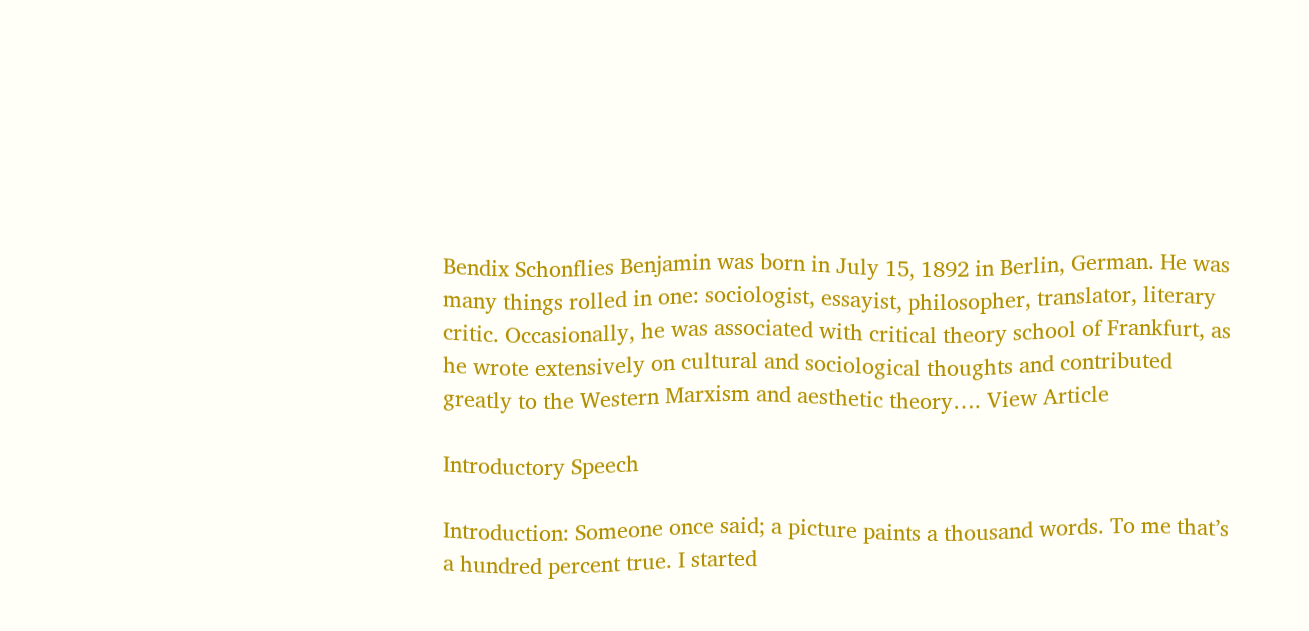Bendix Schonflies Benjamin was born in July 15, 1892 in Berlin, German. He was many things rolled in one: sociologist, essayist, philosopher, translator, literary critic. Occasionally, he was associated with critical theory school of Frankfurt, as he wrote extensively on cultural and sociological thoughts and contributed greatly to the Western Marxism and aesthetic theory…. View Article

Introductory Speech

Introduction: Someone once said; a picture paints a thousand words. To me that’s a hundred percent true. I started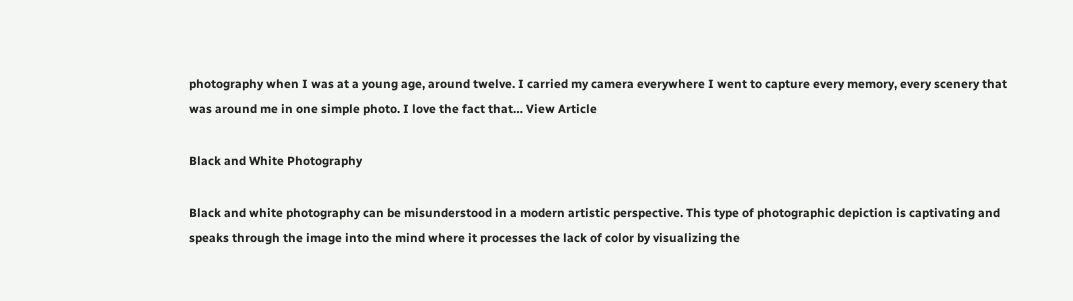photography when I was at a young age, around twelve. I carried my camera everywhere I went to capture every memory, every scenery that was around me in one simple photo. I love the fact that… View Article

Black and White Photography

Black and white photography can be misunderstood in a modern artistic perspective. This type of photographic depiction is captivating and speaks through the image into the mind where it processes the lack of color by visualizing the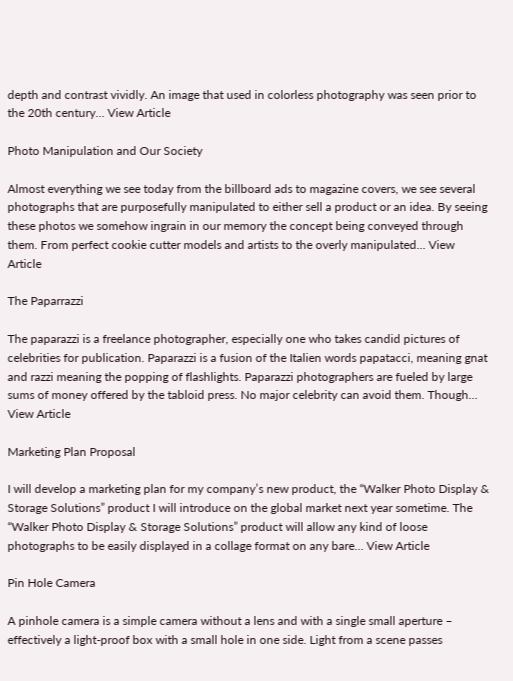depth and contrast vividly. An image that used in colorless photography was seen prior to the 20th century… View Article

Photo Manipulation and Our Society

Almost everything we see today from the billboard ads to magazine covers, we see several photographs that are purposefully manipulated to either sell a product or an idea. By seeing these photos we somehow ingrain in our memory the concept being conveyed through them. From perfect cookie cutter models and artists to the overly manipulated… View Article

The Paparrazzi

The paparazzi is a freelance photographer, especially one who takes candid pictures of celebrities for publication. Paparazzi is a fusion of the Italien words papatacci, meaning gnat and razzi meaning the popping of flashlights. Paparazzi photographers are fueled by large sums of money offered by the tabloid press. No major celebrity can avoid them. Though… View Article

Marketing Plan Proposal

I will develop a marketing plan for my company’s new product, the “Walker Photo Display & Storage Solutions” product I will introduce on the global market next year sometime. The “Walker Photo Display & Storage Solutions” product will allow any kind of loose photographs to be easily displayed in a collage format on any bare… View Article

Pin Hole Camera

A pinhole camera is a simple camera without a lens and with a single small aperture – effectively a light-proof box with a small hole in one side. Light from a scene passes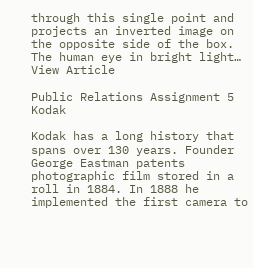through this single point and projects an inverted image on the opposite side of the box. The human eye in bright light… View Article

Public Relations Assignment 5 Kodak

Kodak has a long history that spans over 130 years. Founder George Eastman patents photographic film stored in a roll in 1884. In 1888 he implemented the first camera to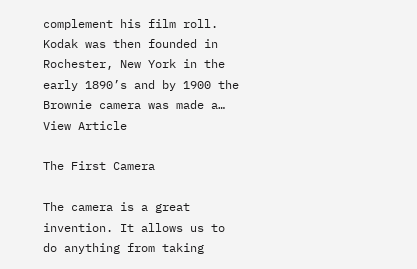complement his film roll. Kodak was then founded in Rochester, New York in the early 1890’s and by 1900 the Brownie camera was made a… View Article

The First Camera

The camera is a great invention. It allows us to do anything from taking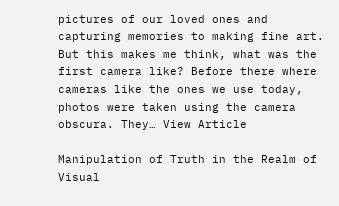pictures of our loved ones and capturing memories to making fine art. But this makes me think, what was the first camera like? Before there where cameras like the ones we use today, photos were taken using the camera obscura. They… View Article

Manipulation of Truth in the Realm of Visual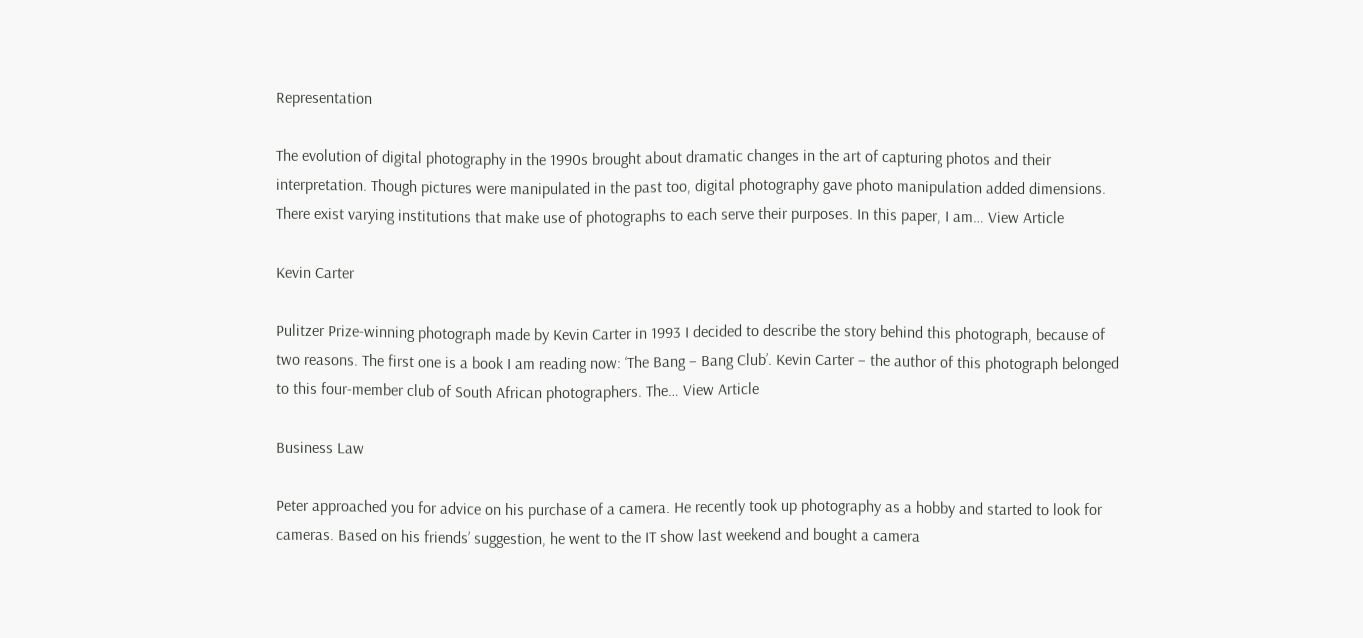Representation

The evolution of digital photography in the 1990s brought about dramatic changes in the art of capturing photos and their interpretation. Though pictures were manipulated in the past too, digital photography gave photo manipulation added dimensions. There exist varying institutions that make use of photographs to each serve their purposes. In this paper, I am… View Article

Kevin Carter

Pulitzer Prize-winning photograph made by Kevin Carter in 1993 I decided to describe the story behind this photograph, because of two reasons. The first one is a book I am reading now: ‘The Bang – Bang Club’. Kevin Carter – the author of this photograph belonged to this four-member club of South African photographers. The… View Article

Business Law

Peter approached you for advice on his purchase of a camera. He recently took up photography as a hobby and started to look for cameras. Based on his friends’ suggestion, he went to the IT show last weekend and bought a camera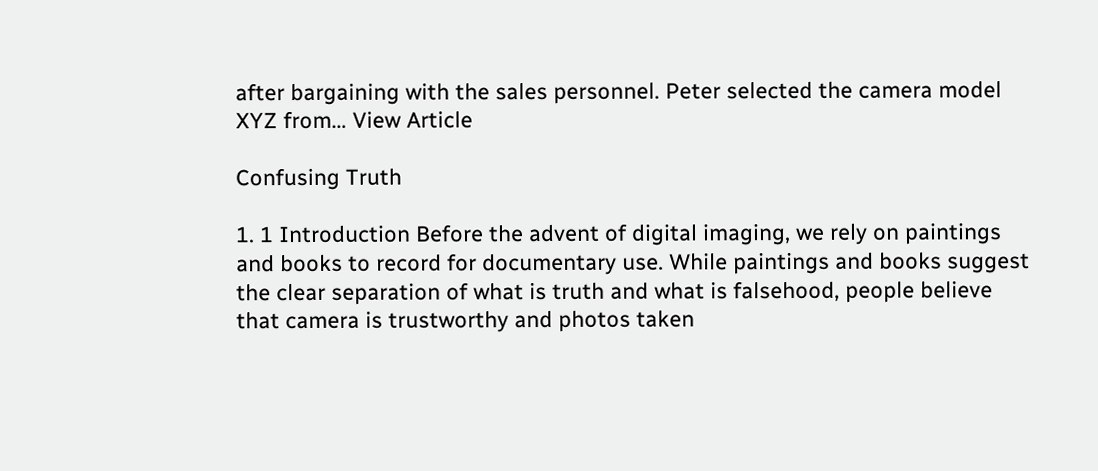after bargaining with the sales personnel. Peter selected the camera model XYZ from… View Article

Confusing Truth

1. 1 Introduction Before the advent of digital imaging, we rely on paintings and books to record for documentary use. While paintings and books suggest the clear separation of what is truth and what is falsehood, people believe that camera is trustworthy and photos taken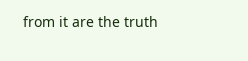from it are the truth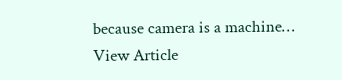because camera is a machine… View Article